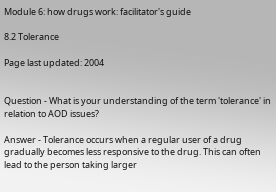Module 6: how drugs work: facilitator's guide

8.2 Tolerance

Page last updated: 2004


Question - What is your understanding of the term 'tolerance' in relation to AOD issues?

Answer - Tolerance occurs when a regular user of a drug gradually becomes less responsive to the drug. This can often lead to the person taking larger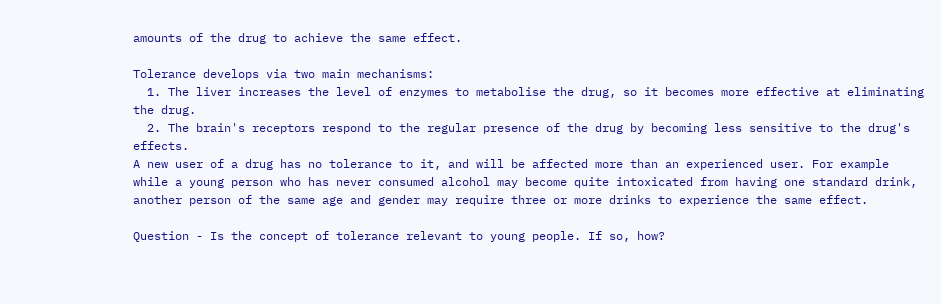amounts of the drug to achieve the same effect.

Tolerance develops via two main mechanisms:
  1. The liver increases the level of enzymes to metabolise the drug, so it becomes more effective at eliminating the drug.
  2. The brain's receptors respond to the regular presence of the drug by becoming less sensitive to the drug's effects.
A new user of a drug has no tolerance to it, and will be affected more than an experienced user. For example while a young person who has never consumed alcohol may become quite intoxicated from having one standard drink, another person of the same age and gender may require three or more drinks to experience the same effect.

Question - Is the concept of tolerance relevant to young people. If so, how?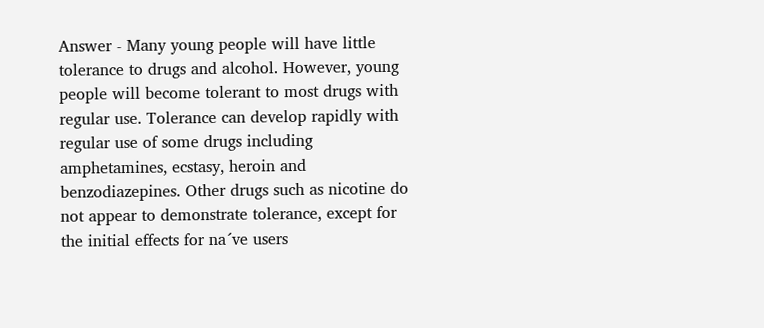Answer - Many young people will have little tolerance to drugs and alcohol. However, young people will become tolerant to most drugs with regular use. Tolerance can develop rapidly with regular use of some drugs including amphetamines, ecstasy, heroin and benzodiazepines. Other drugs such as nicotine do not appear to demonstrate tolerance, except for the initial effects for na´ve users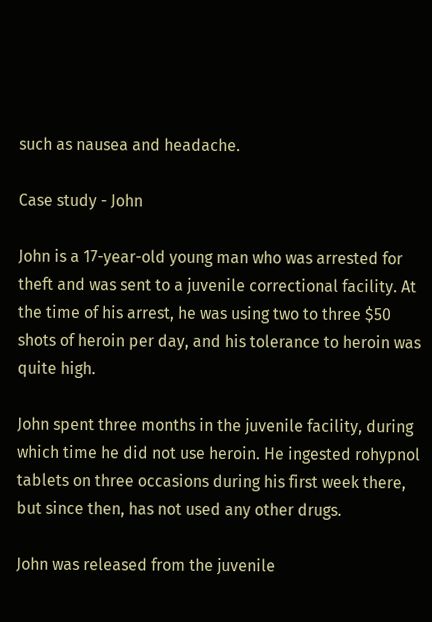such as nausea and headache.

Case study - John

John is a 17-year-old young man who was arrested for theft and was sent to a juvenile correctional facility. At the time of his arrest, he was using two to three $50 shots of heroin per day, and his tolerance to heroin was quite high.

John spent three months in the juvenile facility, during which time he did not use heroin. He ingested rohypnol tablets on three occasions during his first week there, but since then, has not used any other drugs.

John was released from the juvenile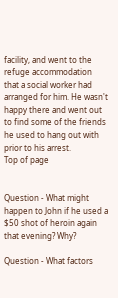facility, and went to the refuge accommodation that a social worker had arranged for him. He wasn't happy there and went out to find some of the friends he used to hang out with prior to his arrest.
Top of page


Question - What might happen to John if he used a $50 shot of heroin again that evening? Why?

Question - What factors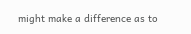might make a difference as to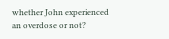whether John experienced an overdose or not?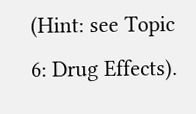(Hint: see Topic 6: Drug Effects).